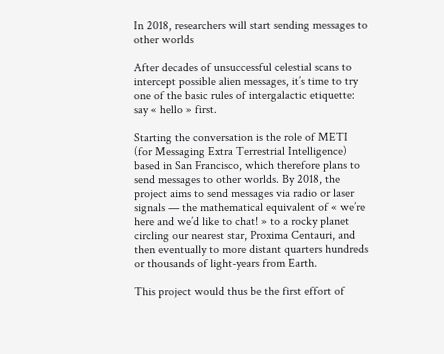In 2018, researchers will start sending messages to other worlds

After decades of unsuccessful celestial scans to intercept possible alien messages, it’s time to try one of the basic rules of intergalactic etiquette: say « hello » first.

Starting the conversation is the role of METI (for Messaging Extra Terrestrial Intelligence) based in San Francisco, which therefore plans to send messages to other worlds. By 2018, the project aims to send messages via radio or laser signals — the mathematical equivalent of « we’re here and we’d like to chat! » to a rocky planet circling our nearest star, Proxima Centauri, and then eventually to more distant quarters hundreds or thousands of light-years from Earth.

This project would thus be the first effort of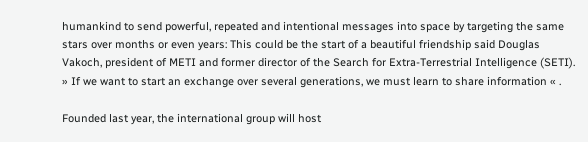humankind to send powerful, repeated and intentional messages into space by targeting the same stars over months or even years: This could be the start of a beautiful friendship said Douglas Vakoch, president of METI and former director of the Search for Extra-Terrestrial Intelligence (SETI).  » If we want to start an exchange over several generations, we must learn to share information « .

Founded last year, the international group will host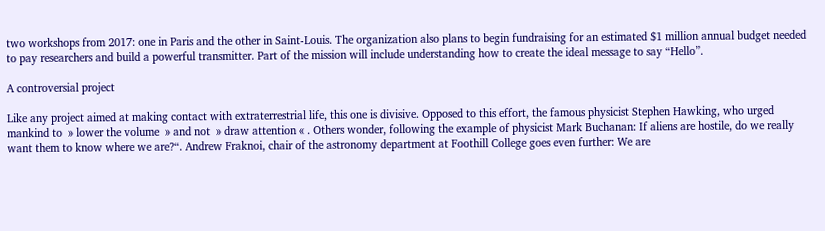two workshops from 2017: one in Paris and the other in Saint-Louis. The organization also plans to begin fundraising for an estimated $1 million annual budget needed to pay researchers and build a powerful transmitter. Part of the mission will include understanding how to create the ideal message to say “Hello”.

A controversial project

Like any project aimed at making contact with extraterrestrial life, this one is divisive. Opposed to this effort, the famous physicist Stephen Hawking, who urged mankind to  » lower the volume  » and not  » draw attention « . Others wonder, following the example of physicist Mark Buchanan: If aliens are hostile, do we really want them to know where we are?“. Andrew Fraknoi, chair of the astronomy department at Foothill College goes even further: We are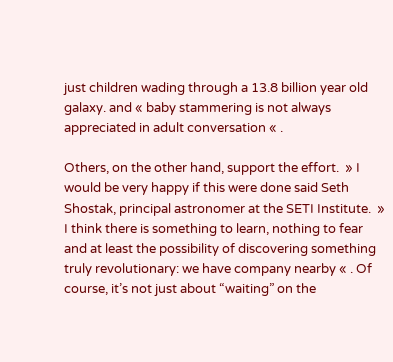just children wading through a 13.8 billion year old galaxy. and « baby stammering is not always appreciated in adult conversation « .

Others, on the other hand, support the effort.  » I would be very happy if this were done said Seth Shostak, principal astronomer at the SETI Institute.  » I think there is something to learn, nothing to fear and at least the possibility of discovering something truly revolutionary: we have company nearby « . Of course, it’s not just about “waiting” on the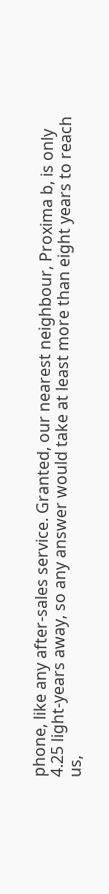phone, like any after-sales service. Granted, our nearest neighbour, Proxima b, is only 4.25 light-years away, so any answer would take at least more than eight years to reach us,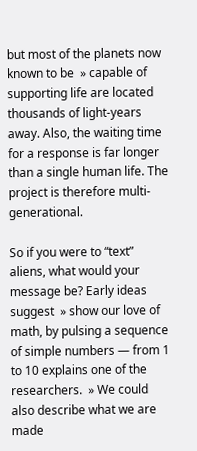but most of the planets now known to be  » capable of supporting life are located thousands of light-years away. Also, the waiting time for a response is far longer than a single human life. The project is therefore multi-generational.

So if you were to “text” aliens, what would your message be? Early ideas suggest  » show our love of math, by pulsing a sequence of simple numbers — from 1 to 10 explains one of the researchers.  » We could also describe what we are made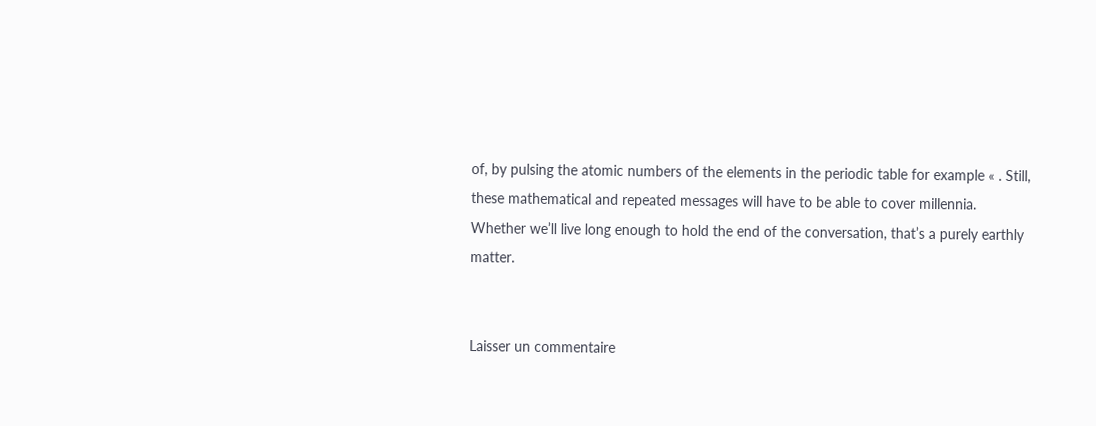of, by pulsing the atomic numbers of the elements in the periodic table for example « . Still, these mathematical and repeated messages will have to be able to cover millennia. Whether we’ll live long enough to hold the end of the conversation, that’s a purely earthly matter.


Laisser un commentaire